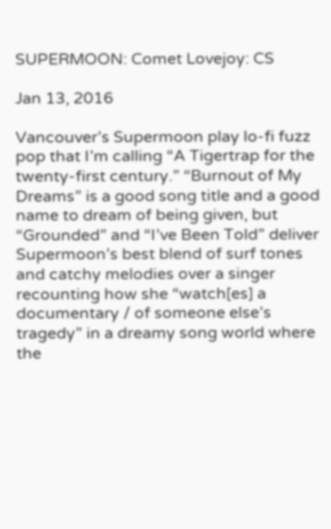SUPERMOON: Comet Lovejoy: CS

Jan 13, 2016

Vancouver’s Supermoon play lo-fi fuzz pop that I’m calling “A Tigertrap for the twenty-first century.” “Burnout of My Dreams” is a good song title and a good name to dream of being given, but “Grounded” and “I’ve Been Told” deliver Supermoon’s best blend of surf tones and catchy melodies over a singer recounting how she “watch[es] a documentary / of someone else’s tragedy” in a dreamy song world where the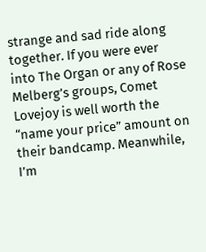strange and sad ride along together. If you were ever into The Organ or any of Rose Melberg’s groups, Comet Lovejoy is well worth the “name your price” amount on their bandcamp. Meanwhile, I’m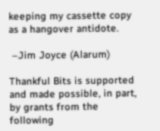keeping my cassette copy as a hangover antidote.

 –Jim Joyce (Alarum)

Thankful Bits is supported and made possible, in part, by grants from the following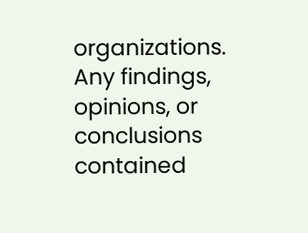organizations.
Any findings, opinions, or conclusions contained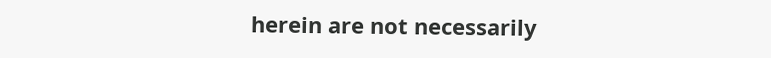herein are not necessarily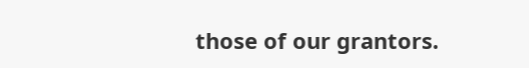those of our grantors.